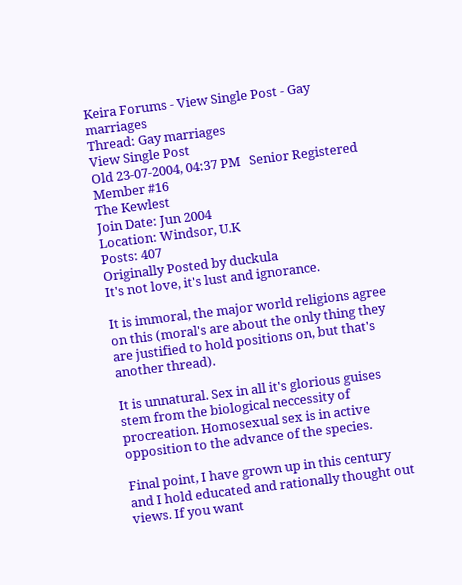Keira Forums - View Single Post - Gay marriages
Thread: Gay marriages
View Single Post
Old 23-07-2004, 04:37 PM   Senior Registered Member #16
The Kewlest
Join Date: Jun 2004
Location: Windsor, U.K
Posts: 407
Originally Posted by duckula
It's not love, it's lust and ignorance.

It is immoral, the major world religions agree on this (moral's are about the only thing they are justified to hold positions on, but that's another thread).

It is unnatural. Sex in all it's glorious guises stem from the biological neccessity of procreation. Homosexual sex is in active opposition to the advance of the species.

Final point, I have grown up in this century and I hold educated and rationally thought out views. If you want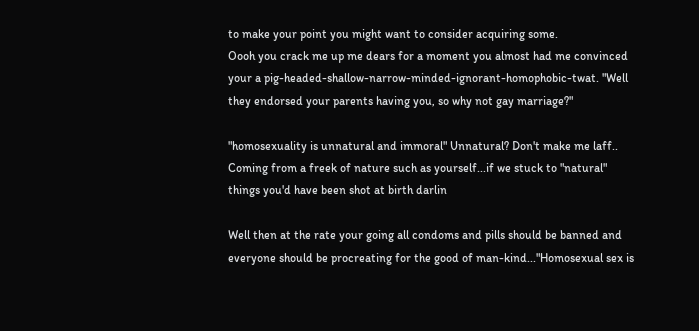to make your point you might want to consider acquiring some.
Oooh you crack me up me dears for a moment you almost had me convinced your a pig-headed-shallow-narrow-minded-ignorant-homophobic-twat. "Well they endorsed your parents having you, so why not gay marriage?"

"homosexuality is unnatural and immoral" Unnatural? Don't make me laff.. Coming from a freek of nature such as yourself...if we stuck to "natural" things you'd have been shot at birth darlin

Well then at the rate your going all condoms and pills should be banned and everyone should be procreating for the good of man-kind..."Homosexual sex is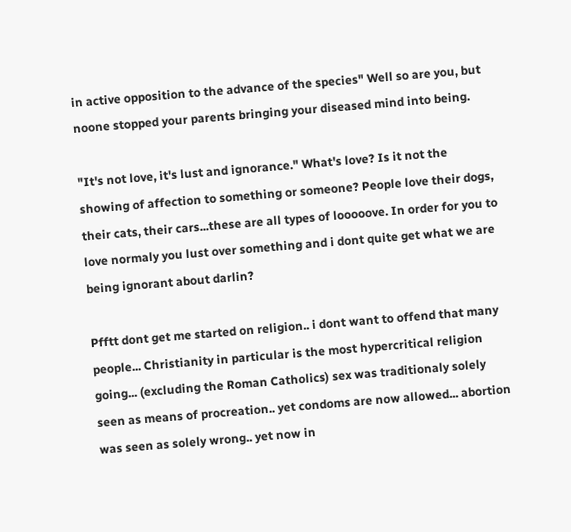in active opposition to the advance of the species" Well so are you, but noone stopped your parents bringing your diseased mind into being.

"It's not love, it's lust and ignorance." What's love? Is it not the showing of affection to something or someone? People love their dogs, their cats, their cars...these are all types of looooove. In order for you to love normaly you lust over something and i dont quite get what we are being ignorant about darlin?

Pfftt dont get me started on religion.. i dont want to offend that many people... Christianity in particular is the most hypercritical religion going... (excluding the Roman Catholics) sex was traditionaly solely seen as means of procreation.. yet condoms are now allowed... abortion was seen as solely wrong.. yet now in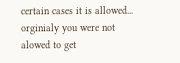certain cases it is allowed... orginialy you were not alowed to get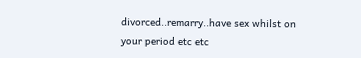divorced..remarry..have sex whilst on your period etc etc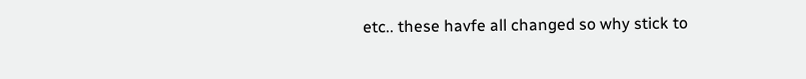etc.. these havfe all changed so why stick to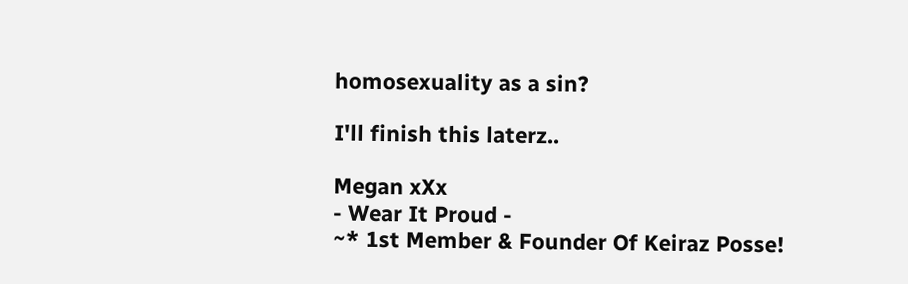homosexuality as a sin?

I'll finish this laterz..

Megan xXx
- Wear It Proud -
~* 1st Member & Founder Of Keiraz Posse!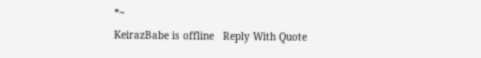*~
KeirazBabe is offline   Reply With Quote